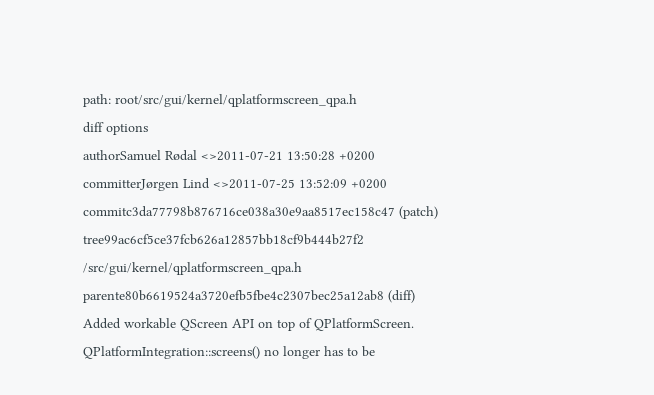path: root/src/gui/kernel/qplatformscreen_qpa.h
diff options
authorSamuel Rødal <>2011-07-21 13:50:28 +0200
committerJørgen Lind <>2011-07-25 13:52:09 +0200
commitc3da77798b876716ce038a30e9aa8517ec158c47 (patch)
tree99ac6cf5ce37fcb626a12857bb18cf9b444b27f2 /src/gui/kernel/qplatformscreen_qpa.h
parente80b6619524a3720efb5fbe4c2307bec25a12ab8 (diff)
Added workable QScreen API on top of QPlatformScreen.
QPlatformIntegration::screens() no longer has to be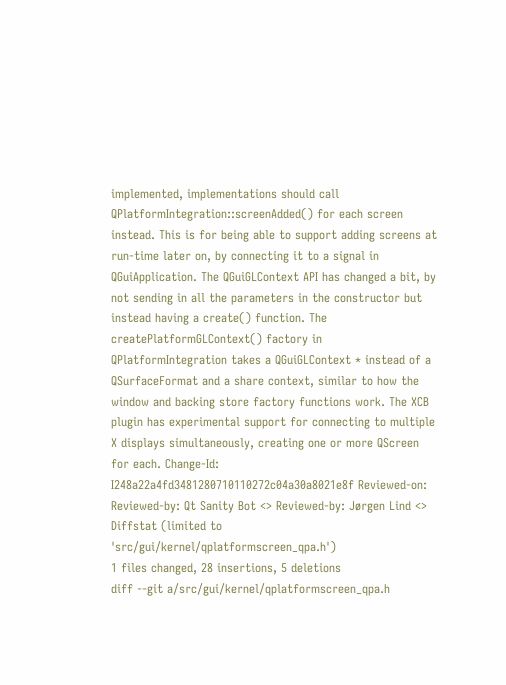implemented, implementations should call QPlatformIntegration::screenAdded() for each screen instead. This is for being able to support adding screens at run-time later on, by connecting it to a signal in QGuiApplication. The QGuiGLContext API has changed a bit, by not sending in all the parameters in the constructor but instead having a create() function. The createPlatformGLContext() factory in QPlatformIntegration takes a QGuiGLContext * instead of a QSurfaceFormat and a share context, similar to how the window and backing store factory functions work. The XCB plugin has experimental support for connecting to multiple X displays simultaneously, creating one or more QScreen for each. Change-Id: I248a22a4fd3481280710110272c04a30a8021e8f Reviewed-on: Reviewed-by: Qt Sanity Bot <> Reviewed-by: Jørgen Lind <>
Diffstat (limited to 'src/gui/kernel/qplatformscreen_qpa.h')
1 files changed, 28 insertions, 5 deletions
diff --git a/src/gui/kernel/qplatformscreen_qpa.h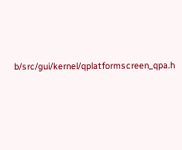b/src/gui/kernel/qplatformscreen_qpa.h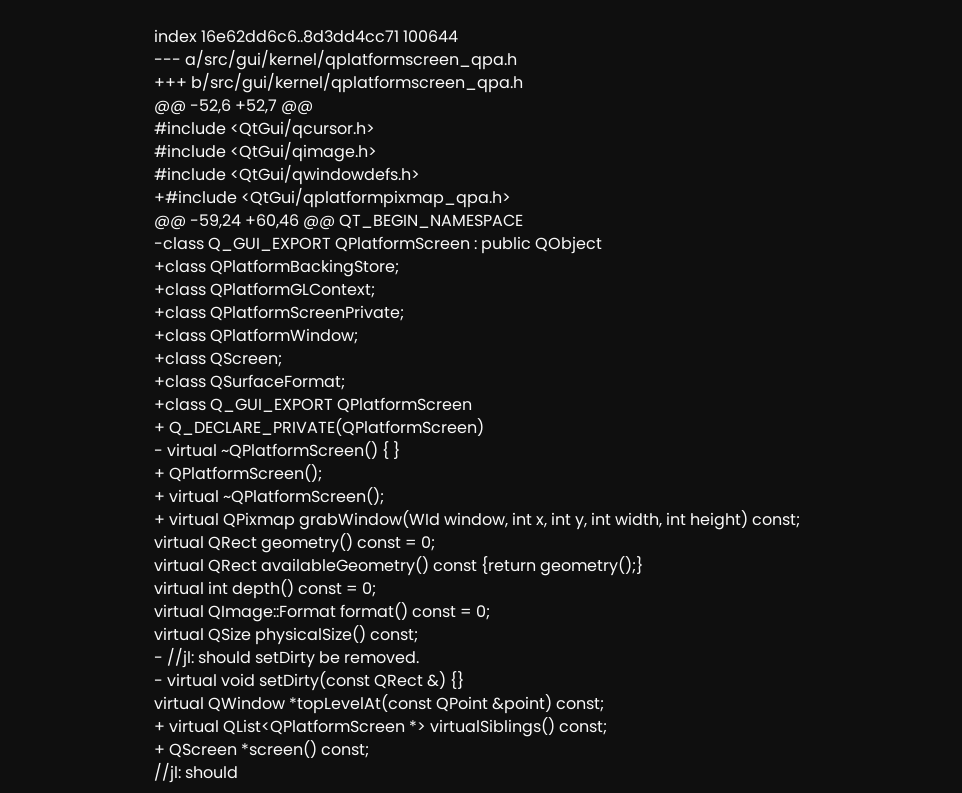index 16e62dd6c6..8d3dd4cc71 100644
--- a/src/gui/kernel/qplatformscreen_qpa.h
+++ b/src/gui/kernel/qplatformscreen_qpa.h
@@ -52,6 +52,7 @@
#include <QtGui/qcursor.h>
#include <QtGui/qimage.h>
#include <QtGui/qwindowdefs.h>
+#include <QtGui/qplatformpixmap_qpa.h>
@@ -59,24 +60,46 @@ QT_BEGIN_NAMESPACE
-class Q_GUI_EXPORT QPlatformScreen : public QObject
+class QPlatformBackingStore;
+class QPlatformGLContext;
+class QPlatformScreenPrivate;
+class QPlatformWindow;
+class QScreen;
+class QSurfaceFormat;
+class Q_GUI_EXPORT QPlatformScreen
+ Q_DECLARE_PRIVATE(QPlatformScreen)
- virtual ~QPlatformScreen() { }
+ QPlatformScreen();
+ virtual ~QPlatformScreen();
+ virtual QPixmap grabWindow(WId window, int x, int y, int width, int height) const;
virtual QRect geometry() const = 0;
virtual QRect availableGeometry() const {return geometry();}
virtual int depth() const = 0;
virtual QImage::Format format() const = 0;
virtual QSize physicalSize() const;
- //jl: should setDirty be removed.
- virtual void setDirty(const QRect &) {}
virtual QWindow *topLevelAt(const QPoint &point) const;
+ virtual QList<QPlatformScreen *> virtualSiblings() const;
+ QScreen *screen() const;
//jl: should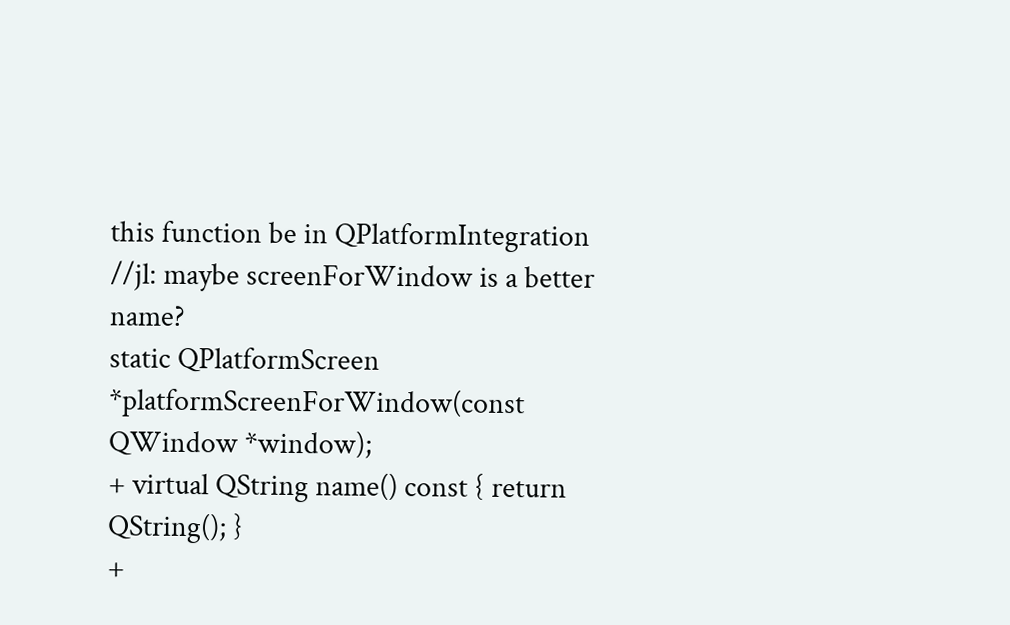this function be in QPlatformIntegration
//jl: maybe screenForWindow is a better name?
static QPlatformScreen *platformScreenForWindow(const QWindow *window);
+ virtual QString name() const { return QString(); }
+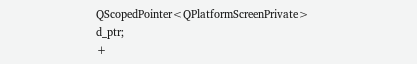QScopedPointer<QPlatformScreenPrivate> d_ptr;
+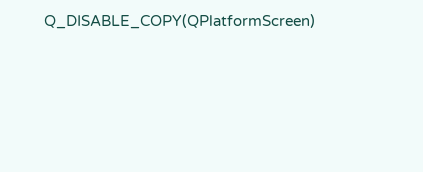Q_DISABLE_COPY(QPlatformScreen)